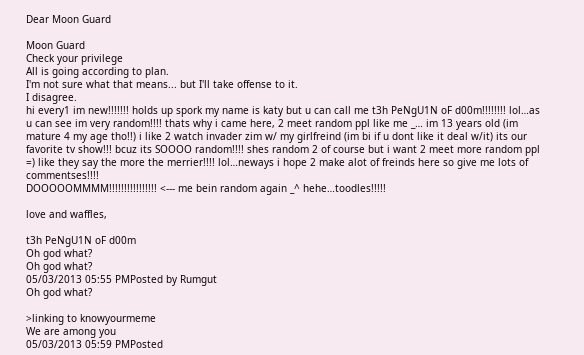Dear Moon Guard

Moon Guard
Check your privilege
All is going according to plan.
I'm not sure what that means... but I'll take offense to it.
I disagree.
hi every1 im new!!!!!!! holds up spork my name is katy but u can call me t3h PeNgU1N oF d00m!!!!!!!! lol…as u can see im very random!!!! thats why i came here, 2 meet random ppl like me _… im 13 years old (im mature 4 my age tho!!) i like 2 watch invader zim w/ my girlfreind (im bi if u dont like it deal w/it) its our favorite tv show!!! bcuz its SOOOO random!!!! shes random 2 of course but i want 2 meet more random ppl =) like they say the more the merrier!!!! lol…neways i hope 2 make alot of freinds here so give me lots of commentses!!!!
DOOOOOMMMM!!!!!!!!!!!!!!!! <--- me bein random again _^ hehe…toodles!!!!!

love and waffles,

t3h PeNgU1N oF d00m
Oh god what?
Oh god what?
05/03/2013 05:55 PMPosted by Rumgut
Oh god what?

>linking to knowyourmeme
We are among you
05/03/2013 05:59 PMPosted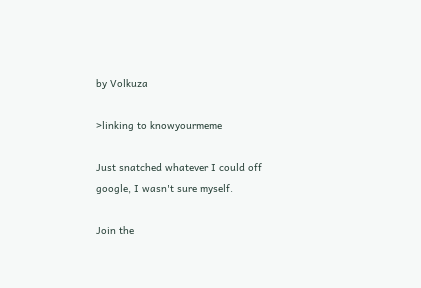by Volkuza

>linking to knowyourmeme

Just snatched whatever I could off google, I wasn't sure myself.

Join the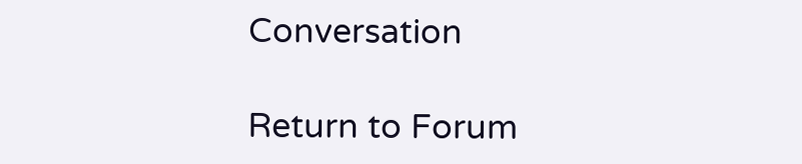Conversation

Return to Forum